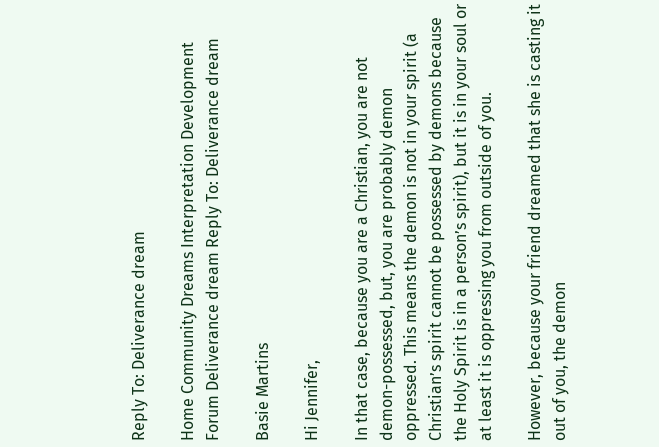Reply To: Deliverance dream

Home Community Dreams Interpretation Development Forum Deliverance dream Reply To: Deliverance dream

Basie Martins

Hi Jennifer,

In that case, because you are a Christian, you are not demon-possessed, but, you are probably demon oppressed. This means the demon is not in your spirit (a Christian’s spirit cannot be possessed by demons because the Holy Spirit is in a person’s spirit), but it is in your soul or at least it is oppressing you from outside of you.

However, because your friend dreamed that she is casting it out of you, the demon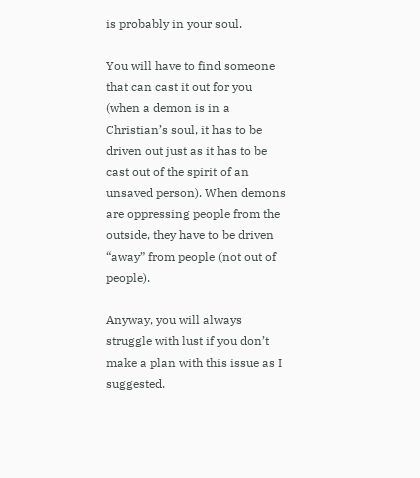is probably in your soul.

You will have to find someone that can cast it out for you (when a demon is in a Christian’s soul, it has to be driven out just as it has to be cast out of the spirit of an unsaved person). When demons are oppressing people from the outside, they have to be driven “away” from people (not out of people).

Anyway, you will always struggle with lust if you don’t make a plan with this issue as I suggested.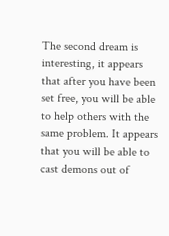The second dream is interesting, it appears that after you have been set free, you will be able to help others with the same problem. It appears that you will be able to cast demons out of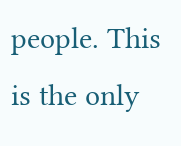people. This is the only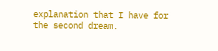explanation that I have for the second dream.